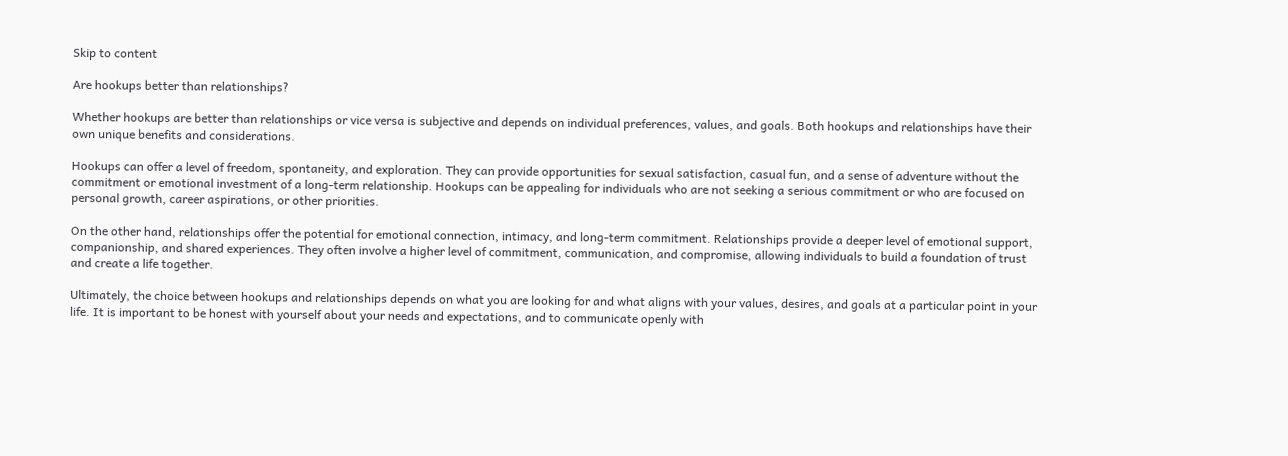Skip to content

Are hookups better than relationships?

Whether hookups are better than relationships or vice versa is subjective and depends on individual preferences, values, and goals. Both hookups and relationships have their own unique benefits and considerations.

Hookups can offer a level of freedom, spontaneity, and exploration. They can provide opportunities for sexual satisfaction, casual fun, and a sense of adventure without the commitment or emotional investment of a long-term relationship. Hookups can be appealing for individuals who are not seeking a serious commitment or who are focused on personal growth, career aspirations, or other priorities.

On the other hand, relationships offer the potential for emotional connection, intimacy, and long-term commitment. Relationships provide a deeper level of emotional support, companionship, and shared experiences. They often involve a higher level of commitment, communication, and compromise, allowing individuals to build a foundation of trust and create a life together.

Ultimately, the choice between hookups and relationships depends on what you are looking for and what aligns with your values, desires, and goals at a particular point in your life. It is important to be honest with yourself about your needs and expectations, and to communicate openly with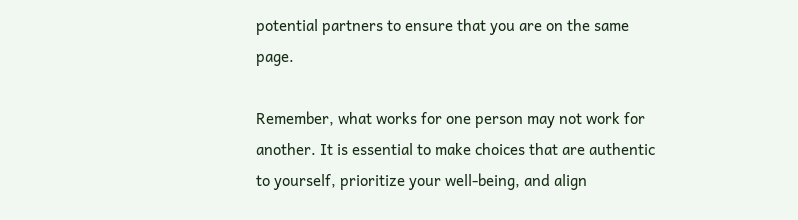potential partners to ensure that you are on the same page.

Remember, what works for one person may not work for another. It is essential to make choices that are authentic to yourself, prioritize your well-being, and align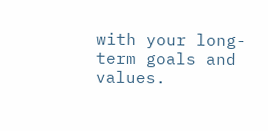with your long-term goals and values.